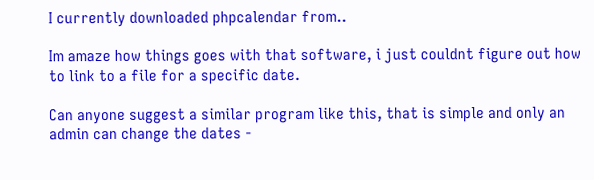I currently downloaded phpcalendar from..

Im amaze how things goes with that software, i just couldnt figure out how
to link to a file for a specific date.

Can anyone suggest a similar program like this, that is simple and only an
admin can change the dates -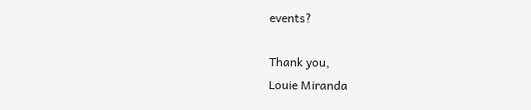events?

Thank you,
Louie Miranda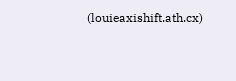(louieaxishift.ath.cx)